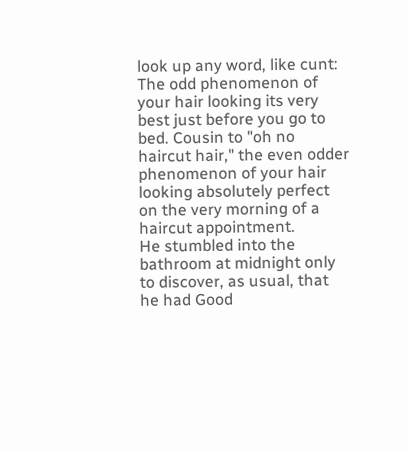look up any word, like cunt:
The odd phenomenon of your hair looking its very best just before you go to bed. Cousin to "oh no haircut hair," the even odder phenomenon of your hair looking absolutely perfect on the very morning of a haircut appointment.
He stumbled into the bathroom at midnight only to discover, as usual, that he had Good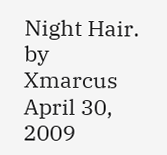Night Hair.
by Xmarcus April 30, 2009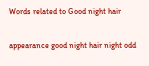Words related to Good night hair

appearance good night hair night odd